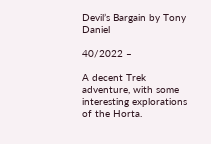Devil’s Bargain by Tony Daniel

40/2022 –

A decent Trek adventure, with some interesting explorations of the Horta.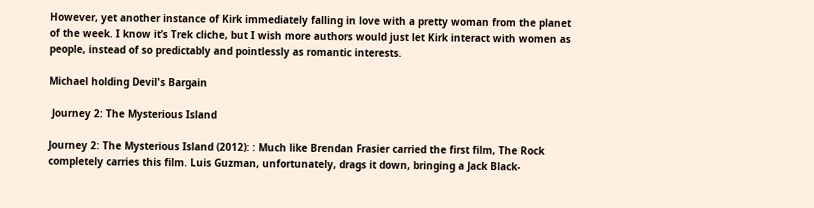However, yet another instance of Kirk immediately falling in love with a pretty woman from the planet of the week. I know it’s Trek cliche, but I wish more authors would just let Kirk interact with women as people, instead of so predictably and pointlessly as romantic interests.

Michael holding Devil's Bargain

 Journey 2: The Mysterious Island

Journey 2: The Mysterious Island (2012): : Much like Brendan Frasier carried the first film, The Rock completely carries this film. Luis Guzman, unfortunately, drags it down, bringing a Jack Black-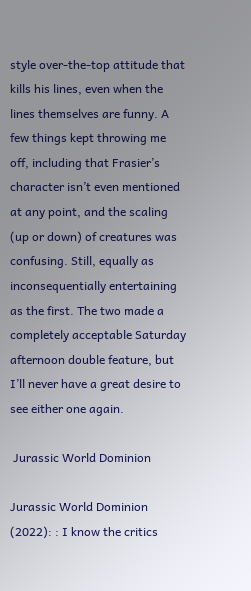style over-the-top attitude that kills his lines, even when the lines themselves are funny. A few things kept throwing me off, including that Frasier’s character isn’t even mentioned at any point, and the scaling (up or down) of creatures was confusing. Still, equally as inconsequentially entertaining as the first. The two made a completely acceptable Saturday afternoon double feature, but I’ll never have a great desire to see either one again.

 Jurassic World Dominion

Jurassic World Dominion (2022): : I know the critics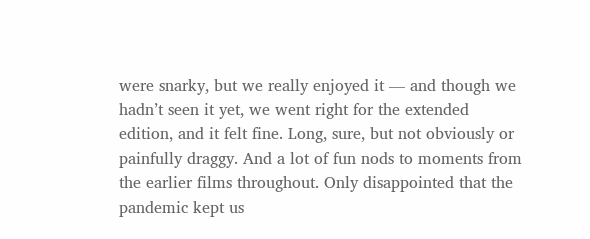were snarky, but we really enjoyed it — and though we hadn’t seen it yet, we went right for the extended edition, and it felt fine. Long, sure, but not obviously or painfully draggy. And a lot of fun nods to moments from the earlier films throughout. Only disappointed that the pandemic kept us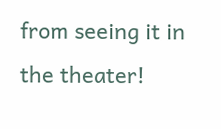from seeing it in the theater!